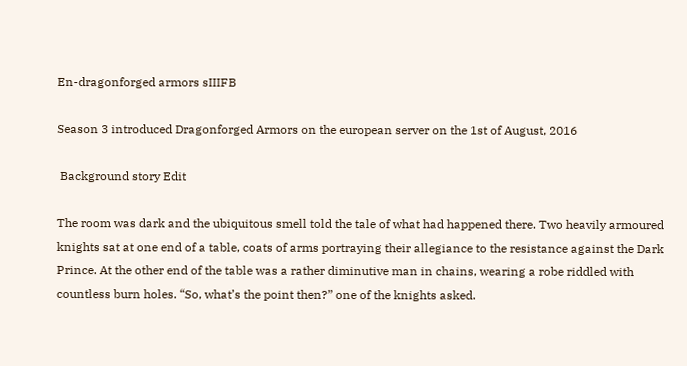En-dragonforged armors sIIIFB

Season 3 introduced Dragonforged Armors on the european server on the 1st of August, 2016

 Background story Edit

The room was dark and the ubiquitous smell told the tale of what had happened there. Two heavily armoured knights sat at one end of a table, coats of arms portraying their allegiance to the resistance against the Dark Prince. At the other end of the table was a rather diminutive man in chains, wearing a robe riddled with countless burn holes. “So, what’s the point then?” one of the knights asked.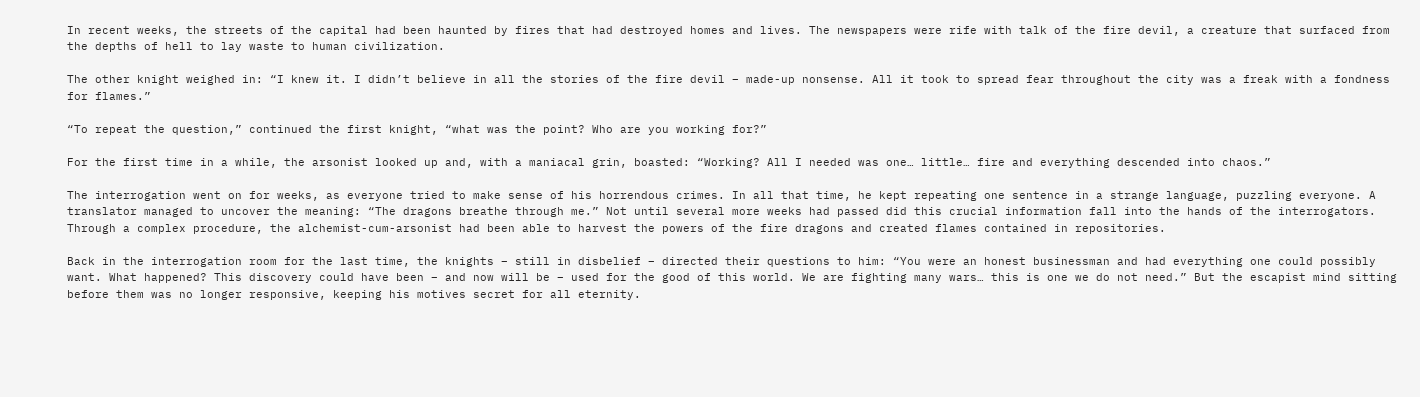In recent weeks, the streets of the capital had been haunted by fires that had destroyed homes and lives. The newspapers were rife with talk of the fire devil, a creature that surfaced from the depths of hell to lay waste to human civilization.

The other knight weighed in: “I knew it. I didn’t believe in all the stories of the fire devil – made-up nonsense. All it took to spread fear throughout the city was a freak with a fondness for flames.”

“To repeat the question,” continued the first knight, “what was the point? Who are you working for?”

For the first time in a while, the arsonist looked up and, with a maniacal grin, boasted: “Working? All I needed was one… little… fire and everything descended into chaos.”

The interrogation went on for weeks, as everyone tried to make sense of his horrendous crimes. In all that time, he kept repeating one sentence in a strange language, puzzling everyone. A translator managed to uncover the meaning: “The dragons breathe through me.” Not until several more weeks had passed did this crucial information fall into the hands of the interrogators. Through a complex procedure, the alchemist-cum-arsonist had been able to harvest the powers of the fire dragons and created flames contained in repositories.

Back in the interrogation room for the last time, the knights – still in disbelief – directed their questions to him: “You were an honest businessman and had everything one could possibly want. What happened? This discovery could have been – and now will be – used for the good of this world. We are fighting many wars… this is one we do not need.” But the escapist mind sitting before them was no longer responsive, keeping his motives secret for all eternity.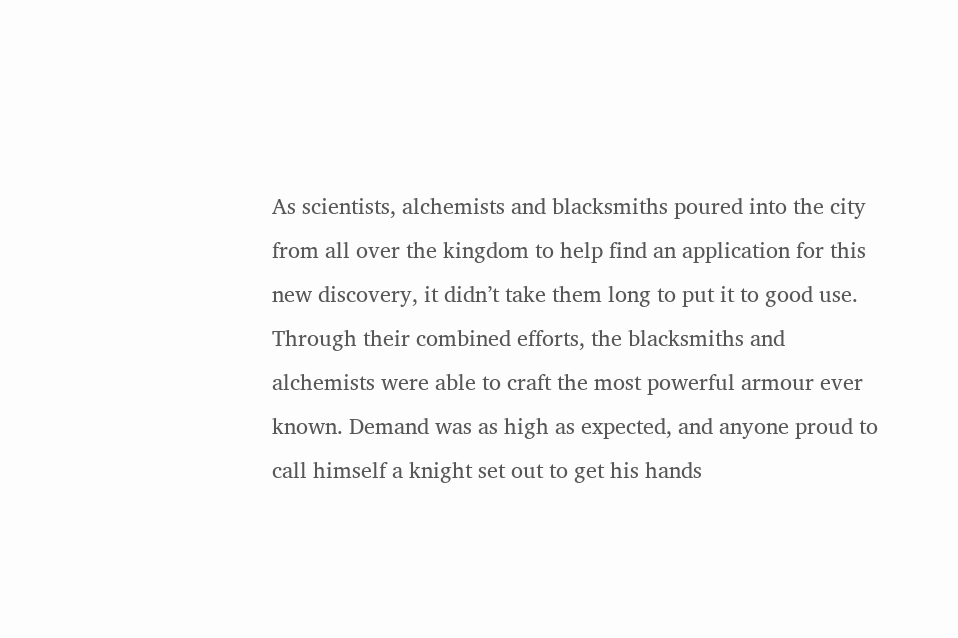As scientists, alchemists and blacksmiths poured into the city from all over the kingdom to help find an application for this new discovery, it didn’t take them long to put it to good use. Through their combined efforts, the blacksmiths and alchemists were able to craft the most powerful armour ever known. Demand was as high as expected, and anyone proud to call himself a knight set out to get his hands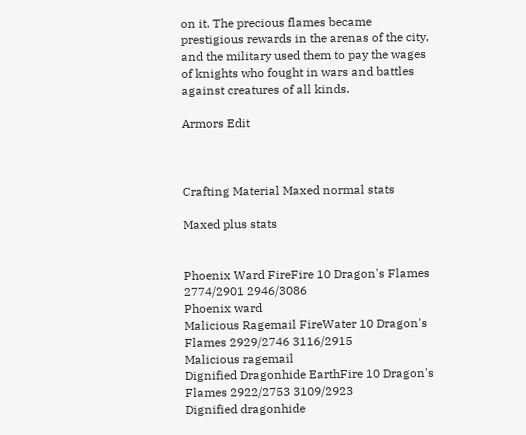on it. The precious flames became prestigious rewards in the arenas of the city, and the military used them to pay the wages of knights who fought in wars and battles against creatures of all kinds.

Armors Edit



Crafting Material Maxed normal stats

Maxed plus stats


Phoenix Ward FireFire 10 Dragon's Flames 2774/2901 2946/3086
Phoenix ward
Malicious Ragemail FireWater 10 Dragon's Flames 2929/2746 3116/2915
Malicious ragemail
Dignified Dragonhide EarthFire 10 Dragon's Flames 2922/2753 3109/2923
Dignified dragonhide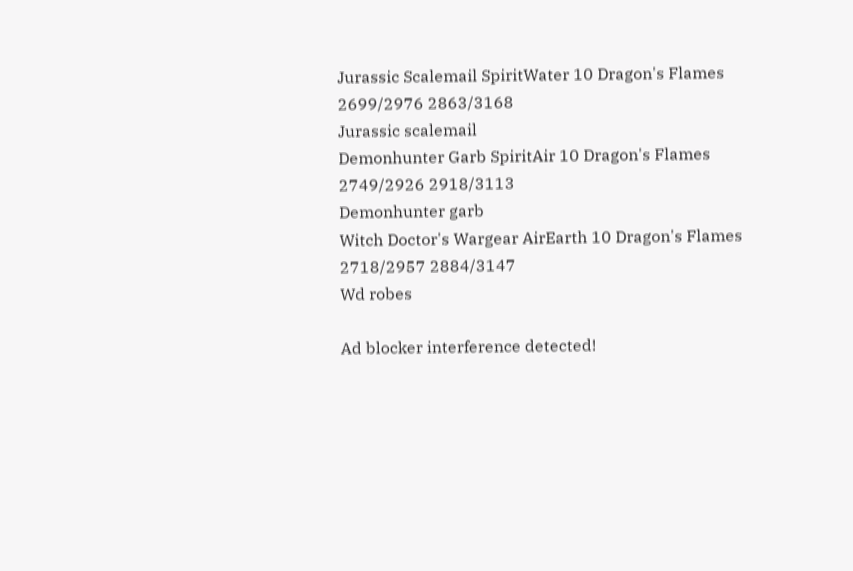Jurassic Scalemail SpiritWater 10 Dragon's Flames 2699/2976 2863/3168
Jurassic scalemail
Demonhunter Garb SpiritAir 10 Dragon's Flames 2749/2926 2918/3113
Demonhunter garb
Witch Doctor's Wargear AirEarth 10 Dragon's Flames 2718/2957 2884/3147
Wd robes

Ad blocker interference detected!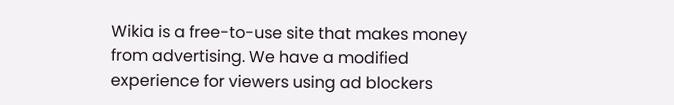Wikia is a free-to-use site that makes money from advertising. We have a modified experience for viewers using ad blockers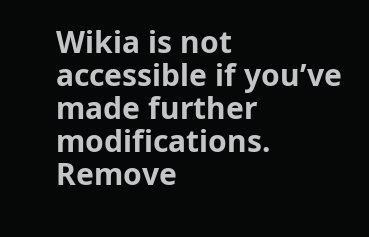Wikia is not accessible if you’ve made further modifications. Remove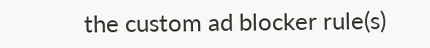the custom ad blocker rule(s)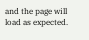and the page will load as expected.